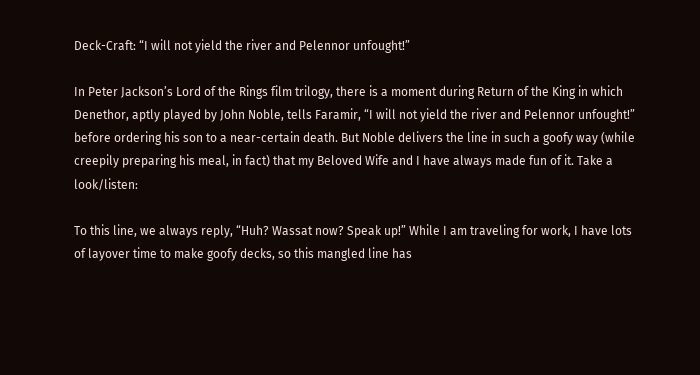Deck-Craft: “I will not yield the river and Pelennor unfought!”

In Peter Jackson’s Lord of the Rings film trilogy, there is a moment during Return of the King in which Denethor, aptly played by John Noble, tells Faramir, “I will not yield the river and Pelennor unfought!” before ordering his son to a near-certain death. But Noble delivers the line in such a goofy way (while creepily preparing his meal, in fact) that my Beloved Wife and I have always made fun of it. Take a look/listen:

To this line, we always reply, “Huh? Wassat now? Speak up!” While I am traveling for work, I have lots of layover time to make goofy decks, so this mangled line has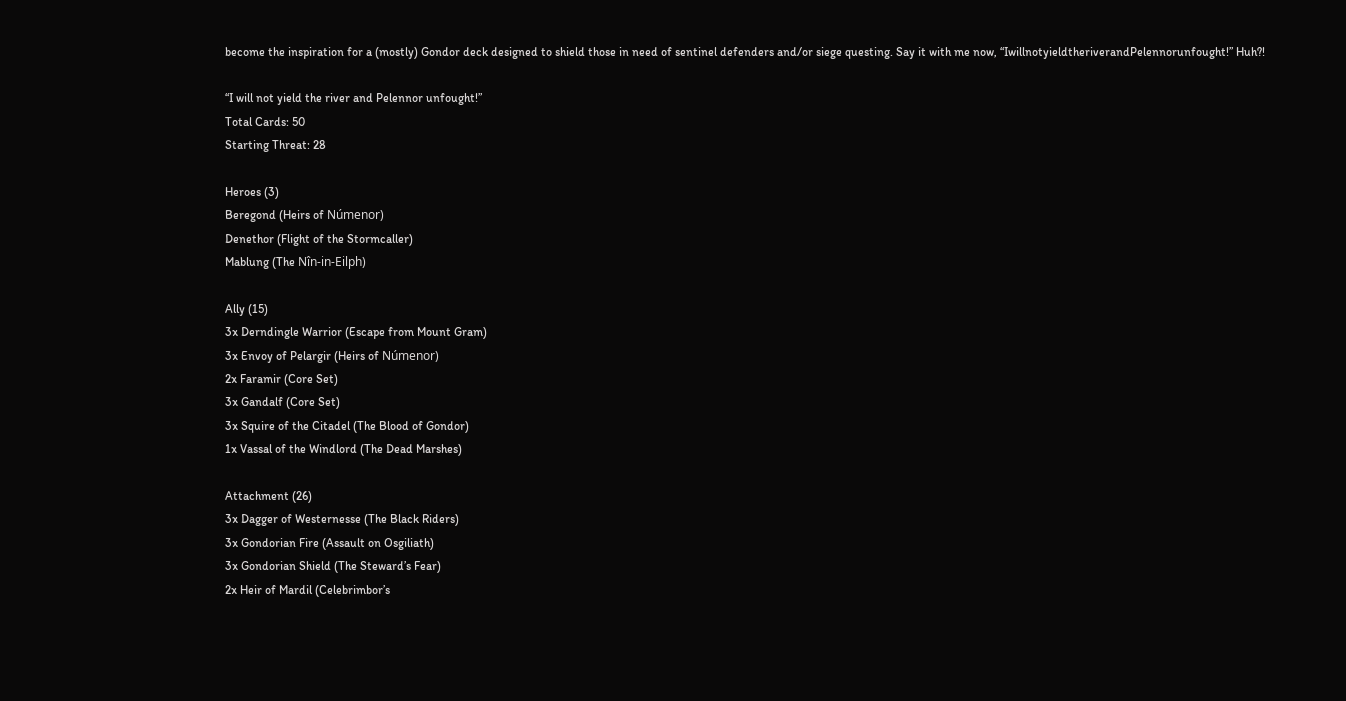become the inspiration for a (mostly) Gondor deck designed to shield those in need of sentinel defenders and/or siege questing. Say it with me now, “IwillnotyieldtheriverandPelennorunfought!” Huh?!

“I will not yield the river and Pelennor unfought!”
Total Cards: 50
Starting Threat: 28

Heroes (3)
Beregond (Heirs of Númenor)
Denethor (Flight of the Stormcaller)
Mablung (The Nîn-in-Eilph)

Ally (15)
3x Derndingle Warrior (Escape from Mount Gram)
3x Envoy of Pelargir (Heirs of Númenor)
2x Faramir (Core Set)
3x Gandalf (Core Set)
3x Squire of the Citadel (The Blood of Gondor)
1x Vassal of the Windlord (The Dead Marshes)

Attachment (26)
3x Dagger of Westernesse (The Black Riders)
3x Gondorian Fire (Assault on Osgiliath)
3x Gondorian Shield (The Steward’s Fear)
2x Heir of Mardil (Celebrimbor’s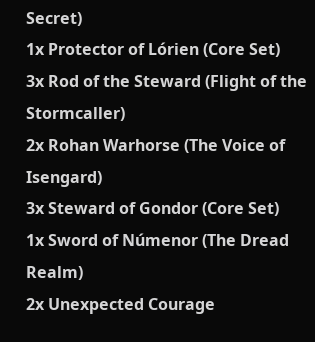Secret)
1x Protector of Lórien (Core Set)
3x Rod of the Steward (Flight of the Stormcaller)
2x Rohan Warhorse (The Voice of Isengard)
3x Steward of Gondor (Core Set)
1x Sword of Númenor (The Dread Realm)
2x Unexpected Courage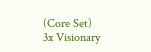(Core Set)
3x Visionary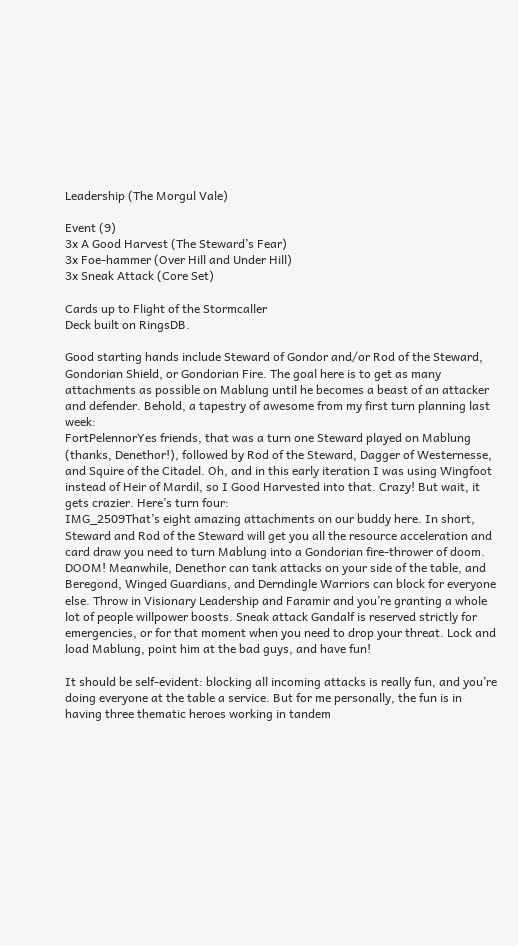Leadership (The Morgul Vale)

Event (9)
3x A Good Harvest (The Steward’s Fear)
3x Foe-hammer (Over Hill and Under Hill)
3x Sneak Attack (Core Set)

Cards up to Flight of the Stormcaller
Deck built on RingsDB.

Good starting hands include Steward of Gondor and/or Rod of the Steward, Gondorian Shield, or Gondorian Fire. The goal here is to get as many attachments as possible on Mablung until he becomes a beast of an attacker and defender. Behold, a tapestry of awesome from my first turn planning last week:
FortPelennorYes friends, that was a turn one Steward played on Mablung (thanks, Denethor!), followed by Rod of the Steward, Dagger of Westernesse, and Squire of the Citadel. Oh, and in this early iteration I was using Wingfoot instead of Heir of Mardil, so I Good Harvested into that. Crazy! But wait, it gets crazier. Here’s turn four:
IMG_2509That’s eight amazing attachments on our buddy here. In short, Steward and Rod of the Steward will get you all the resource acceleration and card draw you need to turn Mablung into a Gondorian fire-thrower of doom. DOOM! Meanwhile, Denethor can tank attacks on your side of the table, and Beregond, Winged Guardians, and Derndingle Warriors can block for everyone else. Throw in Visionary Leadership and Faramir and you’re granting a whole lot of people willpower boosts. Sneak attack Gandalf is reserved strictly for emergencies, or for that moment when you need to drop your threat. Lock and load Mablung, point him at the bad guys, and have fun!

It should be self-evident: blocking all incoming attacks is really fun, and you’re doing everyone at the table a service. But for me personally, the fun is in having three thematic heroes working in tandem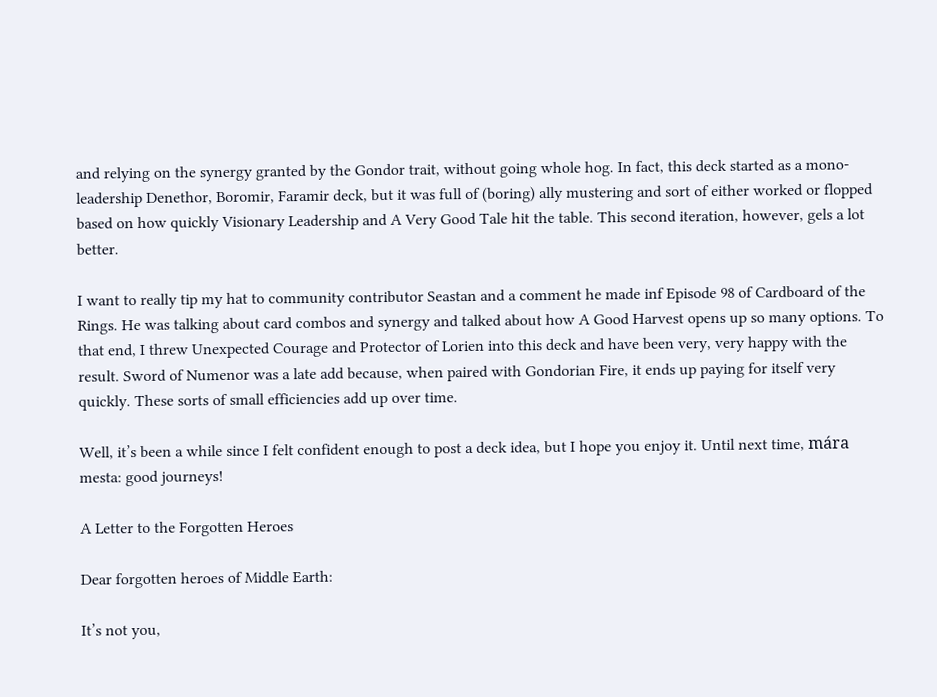and relying on the synergy granted by the Gondor trait, without going whole hog. In fact, this deck started as a mono-leadership Denethor, Boromir, Faramir deck, but it was full of (boring) ally mustering and sort of either worked or flopped based on how quickly Visionary Leadership and A Very Good Tale hit the table. This second iteration, however, gels a lot better.

I want to really tip my hat to community contributor Seastan and a comment he made inf Episode 98 of Cardboard of the Rings. He was talking about card combos and synergy and talked about how A Good Harvest opens up so many options. To that end, I threw Unexpected Courage and Protector of Lorien into this deck and have been very, very happy with the result. Sword of Numenor was a late add because, when paired with Gondorian Fire, it ends up paying for itself very quickly. These sorts of small efficiencies add up over time.

Well, it’s been a while since I felt confident enough to post a deck idea, but I hope you enjoy it. Until next time, mára mesta: good journeys!

A Letter to the Forgotten Heroes

Dear forgotten heroes of Middle Earth:

It’s not you,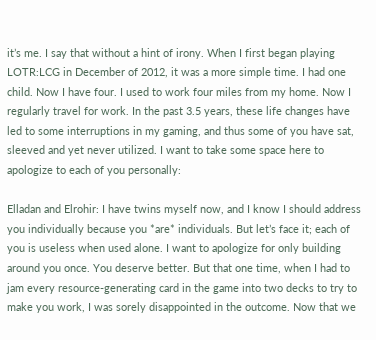it’s me. I say that without a hint of irony. When I first began playing LOTR:LCG in December of 2012, it was a more simple time. I had one child. Now I have four. I used to work four miles from my home. Now I regularly travel for work. In the past 3.5 years, these life changes have led to some interruptions in my gaming, and thus some of you have sat, sleeved and yet never utilized. I want to take some space here to apologize to each of you personally:

Elladan and Elrohir: I have twins myself now, and I know I should address you individually because you *are* individuals. But let’s face it; each of you is useless when used alone. I want to apologize for only building around you once. You deserve better. But that one time, when I had to jam every resource-generating card in the game into two decks to try to make you work, I was sorely disappointed in the outcome. Now that we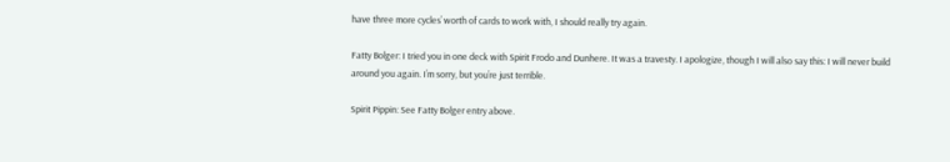have three more cycles’ worth of cards to work with, I should really try again.

Fatty Bolger: I tried you in one deck with Spirit Frodo and Dunhere. It was a travesty. I apologize, though I will also say this: I will never build around you again. I’m sorry, but you’re just terrible.

Spirit Pippin: See Fatty Bolger entry above.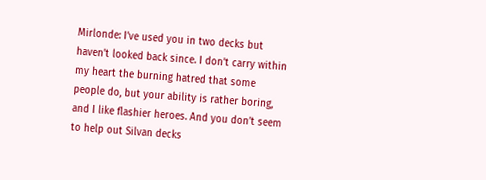Mirlonde: I’ve used you in two decks but haven’t looked back since. I don’t carry within my heart the burning hatred that some people do, but your ability is rather boring, and I like flashier heroes. And you don’t seem to help out Silvan decks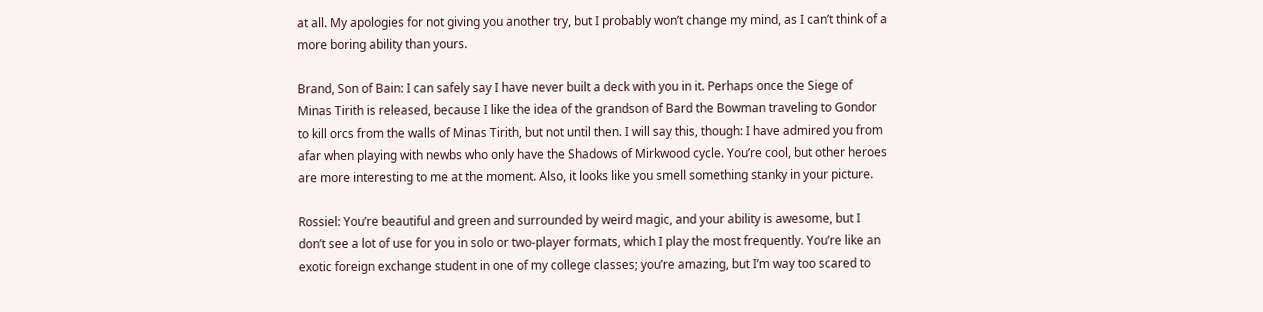at all. My apologies for not giving you another try, but I probably won’t change my mind, as I can’t think of a more boring ability than yours.

Brand, Son of Bain: I can safely say I have never built a deck with you in it. Perhaps once the Siege of Minas Tirith is released, because I like the idea of the grandson of Bard the Bowman traveling to Gondor to kill orcs from the walls of Minas Tirith, but not until then. I will say this, though: I have admired you from afar when playing with newbs who only have the Shadows of Mirkwood cycle. You’re cool, but other heroes are more interesting to me at the moment. Also, it looks like you smell something stanky in your picture.

Rossiel: You’re beautiful and green and surrounded by weird magic, and your ability is awesome, but I don’t see a lot of use for you in solo or two-player formats, which I play the most frequently. You’re like an exotic foreign exchange student in one of my college classes; you’re amazing, but I’m way too scared to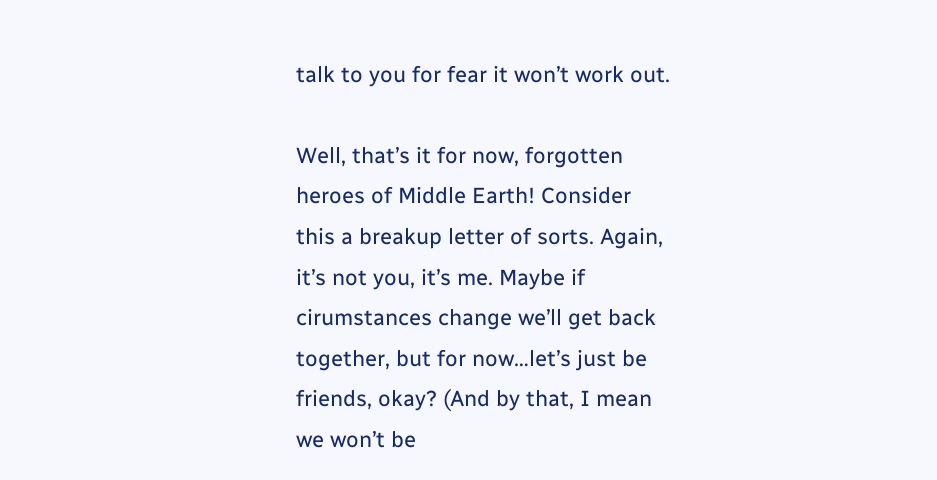talk to you for fear it won’t work out.

Well, that’s it for now, forgotten heroes of Middle Earth! Consider this a breakup letter of sorts. Again, it’s not you, it’s me. Maybe if cirumstances change we’ll get back together, but for now…let’s just be friends, okay? (And by that, I mean we won’t be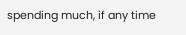spending much, if any time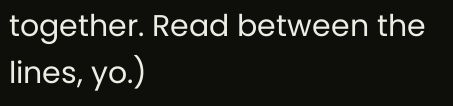together. Read between the lines, yo.)